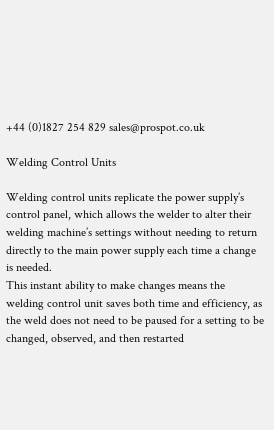+44 (0)1827 254 829 sales@prospot.co.uk

Welding Control Units

Welding control units replicate the power supply’s control panel, which allows the welder to alter their welding machine’s settings without needing to return directly to the main power supply each time a change is needed.
This instant ability to make changes means the welding control unit saves both time and efficiency, as the weld does not need to be paused for a setting to be changed, observed, and then restarted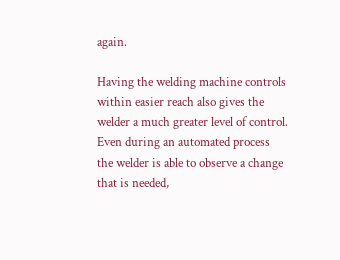again.

Having the welding machine controls within easier reach also gives the welder a much greater level of control. Even during an automated process the welder is able to observe a change that is needed,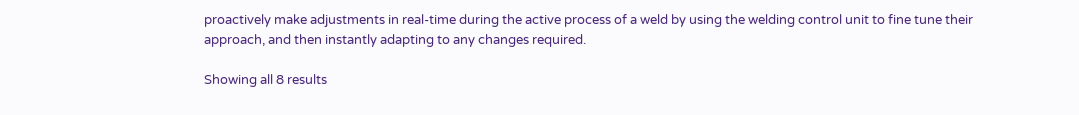proactively make adjustments in real-time during the active process of a weld by using the welding control unit to fine tune their approach, and then instantly adapting to any changes required.

Showing all 8 results